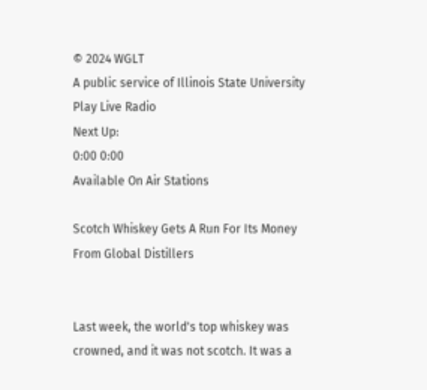© 2024 WGLT
A public service of Illinois State University
Play Live Radio
Next Up:
0:00 0:00
Available On Air Stations

Scotch Whiskey Gets A Run For Its Money From Global Distillers


Last week, the world's top whiskey was crowned, and it was not scotch. It was a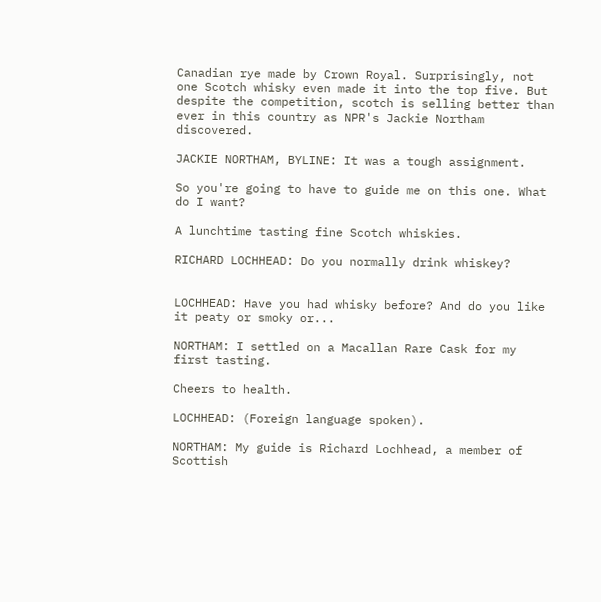Canadian rye made by Crown Royal. Surprisingly, not one Scotch whisky even made it into the top five. But despite the competition, scotch is selling better than ever in this country as NPR's Jackie Northam discovered.

JACKIE NORTHAM, BYLINE: It was a tough assignment.

So you're going to have to guide me on this one. What do I want?

A lunchtime tasting fine Scotch whiskies.

RICHARD LOCHHEAD: Do you normally drink whiskey?


LOCHHEAD: Have you had whisky before? And do you like it peaty or smoky or...

NORTHAM: I settled on a Macallan Rare Cask for my first tasting.

Cheers to health.

LOCHHEAD: (Foreign language spoken).

NORTHAM: My guide is Richard Lochhead, a member of Scottish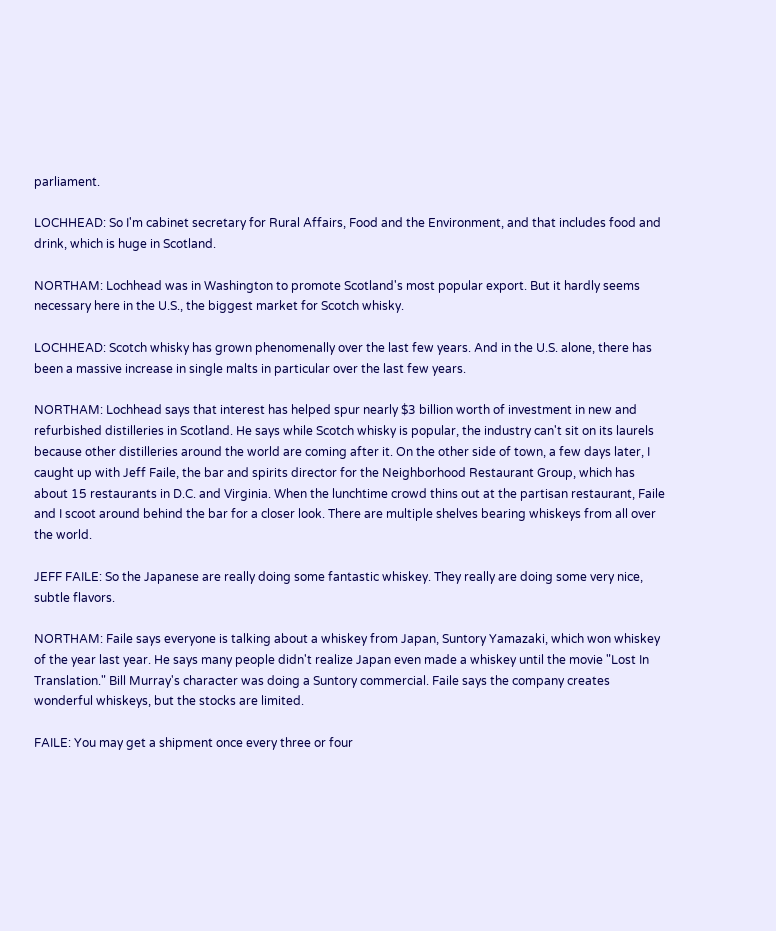parliament.

LOCHHEAD: So I'm cabinet secretary for Rural Affairs, Food and the Environment, and that includes food and drink, which is huge in Scotland.

NORTHAM: Lochhead was in Washington to promote Scotland's most popular export. But it hardly seems necessary here in the U.S., the biggest market for Scotch whisky.

LOCHHEAD: Scotch whisky has grown phenomenally over the last few years. And in the U.S. alone, there has been a massive increase in single malts in particular over the last few years.

NORTHAM: Lochhead says that interest has helped spur nearly $3 billion worth of investment in new and refurbished distilleries in Scotland. He says while Scotch whisky is popular, the industry can't sit on its laurels because other distilleries around the world are coming after it. On the other side of town, a few days later, I caught up with Jeff Faile, the bar and spirits director for the Neighborhood Restaurant Group, which has about 15 restaurants in D.C. and Virginia. When the lunchtime crowd thins out at the partisan restaurant, Faile and I scoot around behind the bar for a closer look. There are multiple shelves bearing whiskeys from all over the world.

JEFF FAILE: So the Japanese are really doing some fantastic whiskey. They really are doing some very nice, subtle flavors.

NORTHAM: Faile says everyone is talking about a whiskey from Japan, Suntory Yamazaki, which won whiskey of the year last year. He says many people didn't realize Japan even made a whiskey until the movie "Lost In Translation." Bill Murray's character was doing a Suntory commercial. Faile says the company creates wonderful whiskeys, but the stocks are limited.

FAILE: You may get a shipment once every three or four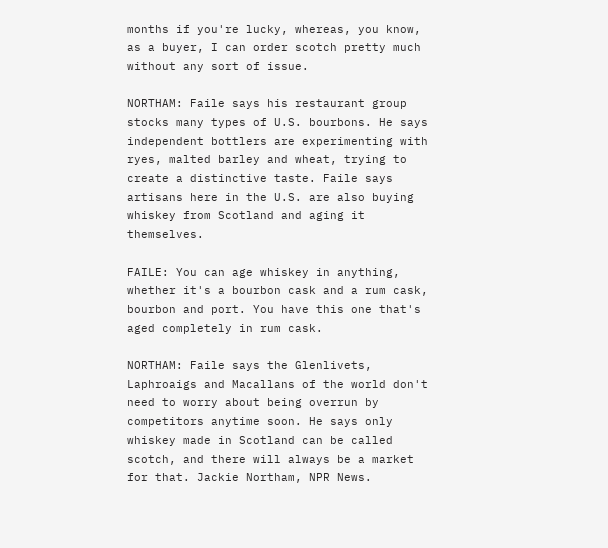months if you're lucky, whereas, you know, as a buyer, I can order scotch pretty much without any sort of issue.

NORTHAM: Faile says his restaurant group stocks many types of U.S. bourbons. He says independent bottlers are experimenting with ryes, malted barley and wheat, trying to create a distinctive taste. Faile says artisans here in the U.S. are also buying whiskey from Scotland and aging it themselves.

FAILE: You can age whiskey in anything, whether it's a bourbon cask and a rum cask, bourbon and port. You have this one that's aged completely in rum cask.

NORTHAM: Faile says the Glenlivets, Laphroaigs and Macallans of the world don't need to worry about being overrun by competitors anytime soon. He says only whiskey made in Scotland can be called scotch, and there will always be a market for that. Jackie Northam, NPR News.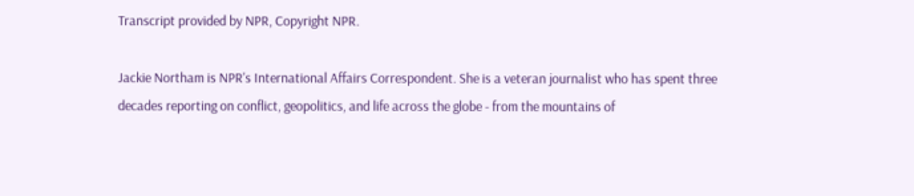Transcript provided by NPR, Copyright NPR.

Jackie Northam is NPR's International Affairs Correspondent. She is a veteran journalist who has spent three decades reporting on conflict, geopolitics, and life across the globe - from the mountains of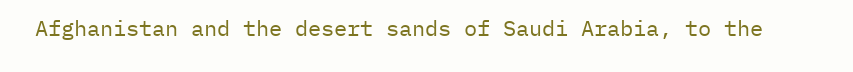Afghanistan and the desert sands of Saudi Arabia, to the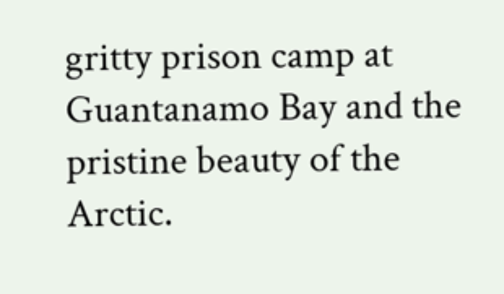gritty prison camp at Guantanamo Bay and the pristine beauty of the Arctic.